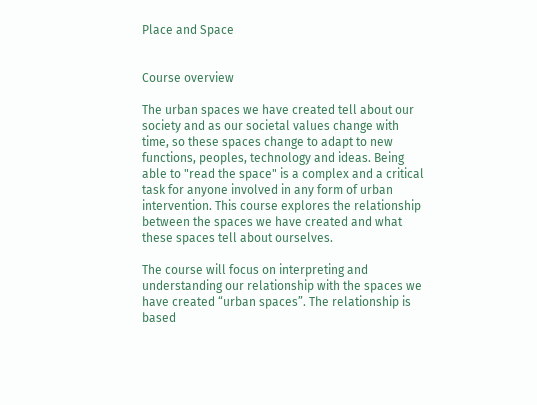Place and Space


Course overview

The urban spaces we have created tell about our society and as our societal values change with time, so these spaces change to adapt to new functions, peoples, technology and ideas. Being able to "read the space" is a complex and a critical task for anyone involved in any form of urban intervention. This course explores the relationship between the spaces we have created and what these spaces tell about ourselves.

The course will focus on interpreting and understanding our relationship with the spaces we have created “urban spaces”. The relationship is based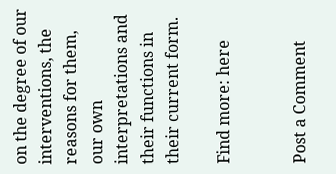on the degree of our interventions, the reasons for them, our own interpretations and their functions in their current form.

Find more: here


Post a Comment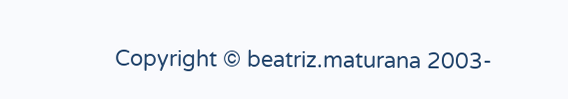Copyright © beatriz.maturana 2003-